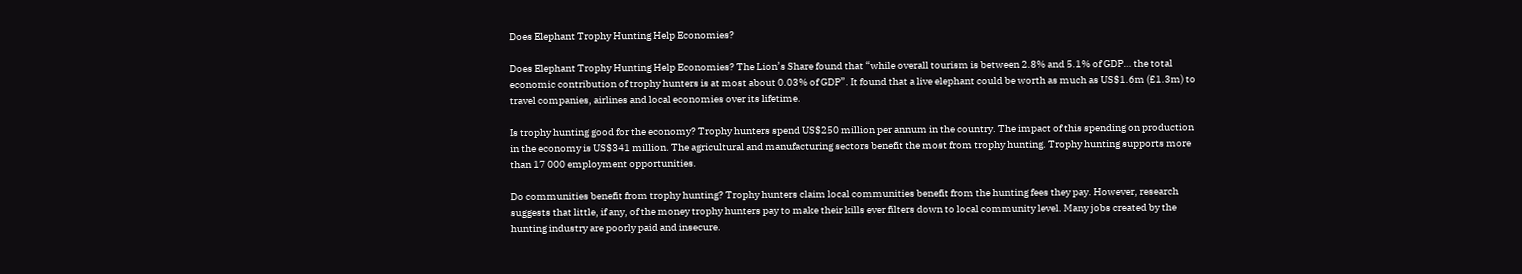Does Elephant Trophy Hunting Help Economies?

Does Elephant Trophy Hunting Help Economies? The Lion’s Share found that “while overall tourism is between 2.8% and 5.1% of GDP… the total economic contribution of trophy hunters is at most about 0.03% of GDP”. It found that a live elephant could be worth as much as US$1.6m (£1.3m) to travel companies, airlines and local economies over its lifetime.

Is trophy hunting good for the economy? Trophy hunters spend US$250 million per annum in the country. The impact of this spending on production in the economy is US$341 million. The agricultural and manufacturing sectors benefit the most from trophy hunting. Trophy hunting supports more than 17 000 employment opportunities.

Do communities benefit from trophy hunting? Trophy hunters claim local communities benefit from the hunting fees they pay. However, research suggests that little, if any, of the money trophy hunters pay to make their kills ever filters down to local community level. Many jobs created by the hunting industry are poorly paid and insecure.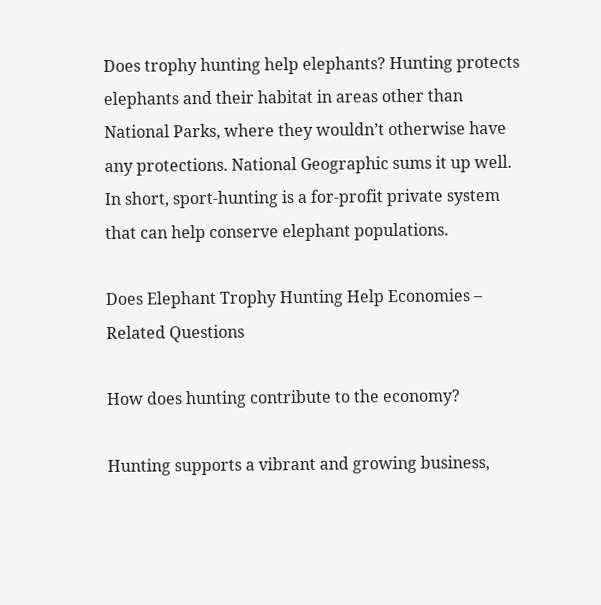Does trophy hunting help elephants? Hunting protects elephants and their habitat in areas other than National Parks, where they wouldn’t otherwise have any protections. National Geographic sums it up well. In short, sport-hunting is a for-profit private system that can help conserve elephant populations.

Does Elephant Trophy Hunting Help Economies – Related Questions

How does hunting contribute to the economy?

Hunting supports a vibrant and growing business,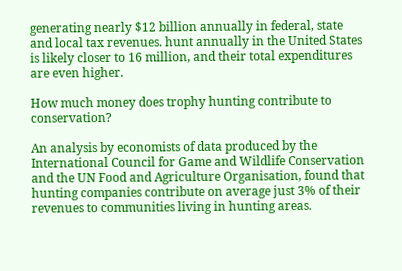generating nearly $12 billion annually in federal, state and local tax revenues. hunt annually in the United States is likely closer to 16 million, and their total expenditures are even higher.

How much money does trophy hunting contribute to conservation?

An analysis by economists of data produced by the International Council for Game and Wildlife Conservation and the UN Food and Agriculture Organisation, found that hunting companies contribute on average just 3% of their revenues to communities living in hunting areas.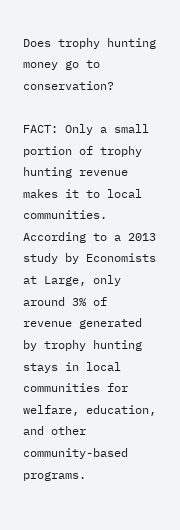Does trophy hunting money go to conservation?

FACT: Only a small portion of trophy hunting revenue makes it to local communities. According to a 2013 study by Economists at Large, only around 3% of revenue generated by trophy hunting stays in local communities for welfare, education, and other community-based programs.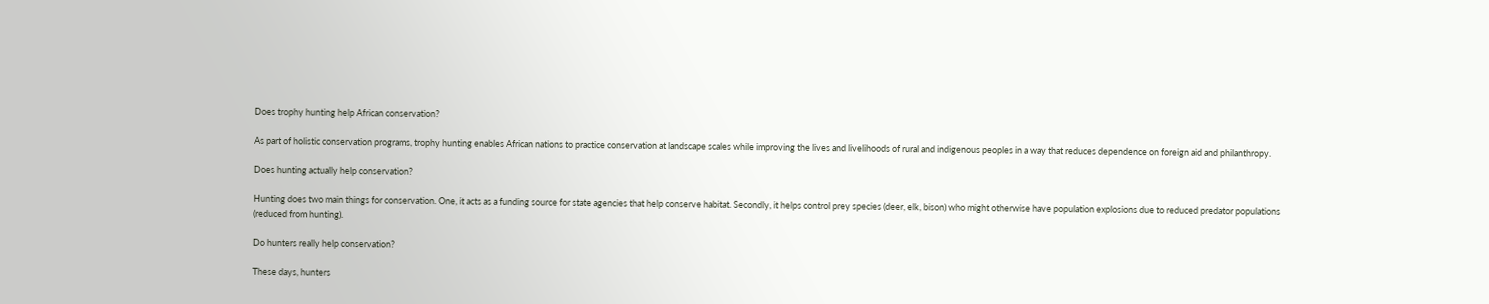Does trophy hunting help African conservation?

As part of holistic conservation programs, trophy hunting enables African nations to practice conservation at landscape scales while improving the lives and livelihoods of rural and indigenous peoples in a way that reduces dependence on foreign aid and philanthropy.

Does hunting actually help conservation?

Hunting does two main things for conservation. One, it acts as a funding source for state agencies that help conserve habitat. Secondly, it helps control prey species (deer, elk, bison) who might otherwise have population explosions due to reduced predator populations (reduced from hunting).

Do hunters really help conservation?

These days, hunters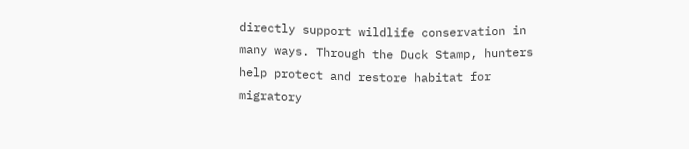directly support wildlife conservation in many ways. Through the Duck Stamp, hunters help protect and restore habitat for migratory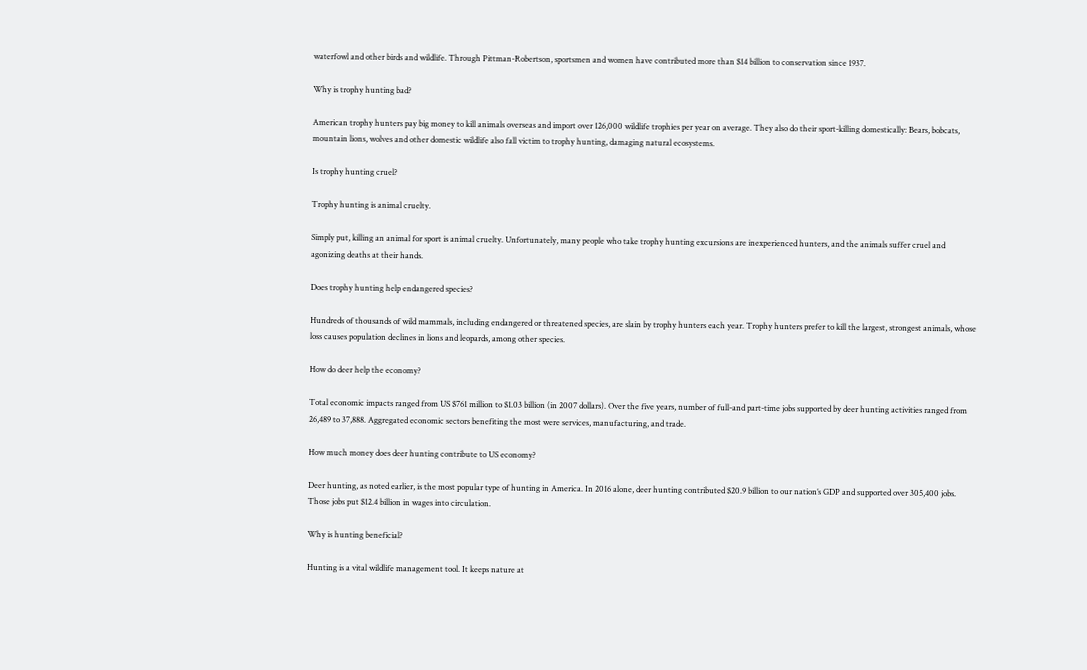waterfowl and other birds and wildlife. Through Pittman-Robertson, sportsmen and women have contributed more than $14 billion to conservation since 1937.

Why is trophy hunting bad?

American trophy hunters pay big money to kill animals overseas and import over 126,000 wildlife trophies per year on average. They also do their sport-killing domestically: Bears, bobcats, mountain lions, wolves and other domestic wildlife also fall victim to trophy hunting, damaging natural ecosystems.

Is trophy hunting cruel?

Trophy hunting is animal cruelty.

Simply put, killing an animal for sport is animal cruelty. Unfortunately, many people who take trophy hunting excursions are inexperienced hunters, and the animals suffer cruel and agonizing deaths at their hands.

Does trophy hunting help endangered species?

Hundreds of thousands of wild mammals, including endangered or threatened species, are slain by trophy hunters each year. Trophy hunters prefer to kill the largest, strongest animals, whose loss causes population declines in lions and leopards, among other species.

How do deer help the economy?

Total economic impacts ranged from US $761 million to $1.03 billion (in 2007 dollars). Over the five years, number of full-and part-time jobs supported by deer hunting activities ranged from 26,489 to 37,888. Aggregated economic sectors benefiting the most were services, manufacturing, and trade.

How much money does deer hunting contribute to US economy?

Deer hunting, as noted earlier, is the most popular type of hunting in America. In 2016 alone, deer hunting contributed $20.9 billion to our nation’s GDP and supported over 305,400 jobs. Those jobs put $12.4 billion in wages into circulation.

Why is hunting beneficial?

Hunting is a vital wildlife management tool. It keeps nature at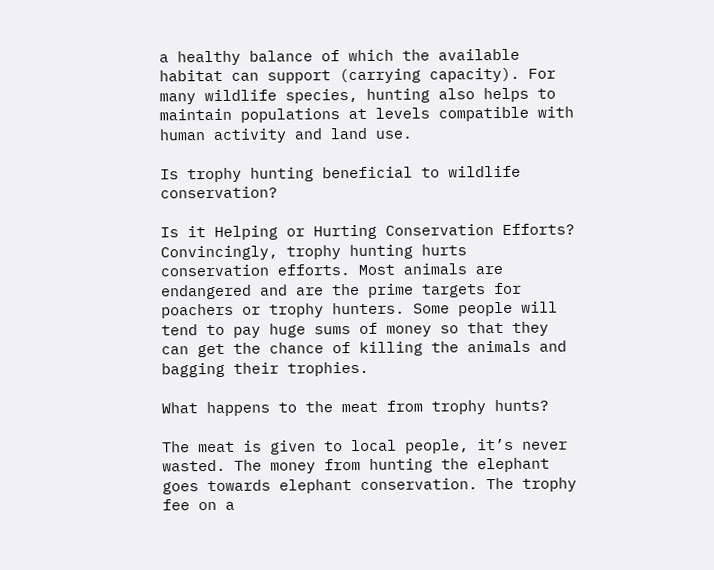a healthy balance of which the available habitat can support (carrying capacity). For many wildlife species, hunting also helps to maintain populations at levels compatible with human activity and land use.

Is trophy hunting beneficial to wildlife conservation?

Is it Helping or Hurting Conservation Efforts? Convincingly, trophy hunting hurts conservation efforts. Most animals are endangered and are the prime targets for poachers or trophy hunters. Some people will tend to pay huge sums of money so that they can get the chance of killing the animals and bagging their trophies.

What happens to the meat from trophy hunts?

The meat is given to local people, it’s never wasted. The money from hunting the elephant goes towards elephant conservation. The trophy fee on a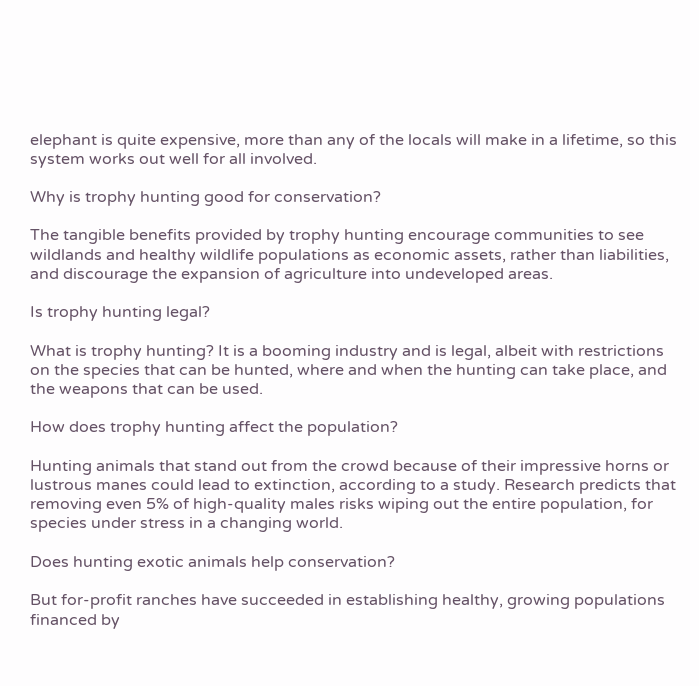elephant is quite expensive, more than any of the locals will make in a lifetime, so this system works out well for all involved.

Why is trophy hunting good for conservation?

The tangible benefits provided by trophy hunting encourage communities to see wildlands and healthy wildlife populations as economic assets, rather than liabilities, and discourage the expansion of agriculture into undeveloped areas.

Is trophy hunting legal?

What is trophy hunting? It is a booming industry and is legal, albeit with restrictions on the species that can be hunted, where and when the hunting can take place, and the weapons that can be used.

How does trophy hunting affect the population?

Hunting animals that stand out from the crowd because of their impressive horns or lustrous manes could lead to extinction, according to a study. Research predicts that removing even 5% of high-quality males risks wiping out the entire population, for species under stress in a changing world.

Does hunting exotic animals help conservation?

But for-profit ranches have succeeded in establishing healthy, growing populations financed by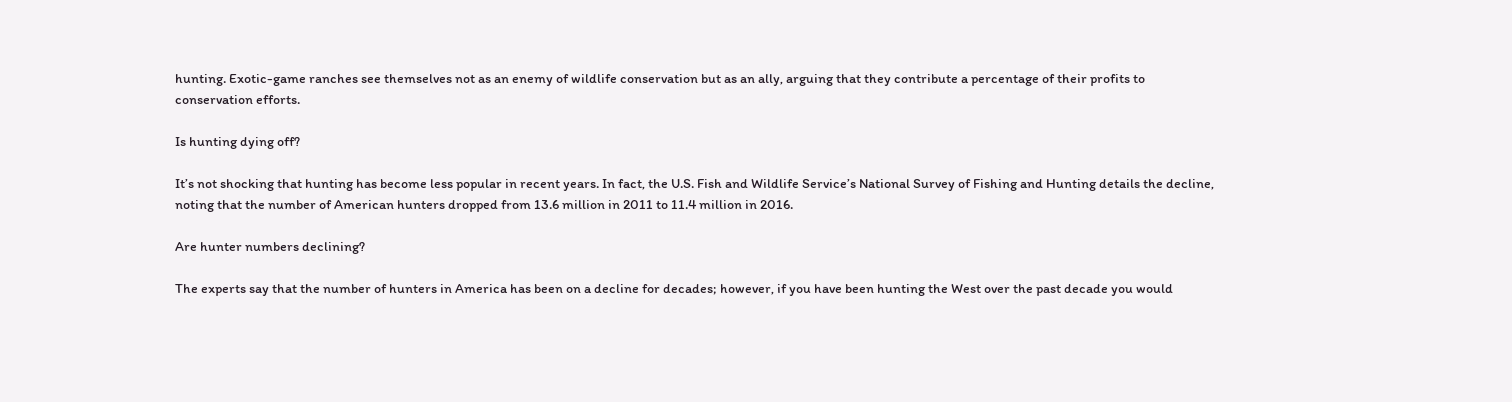hunting. Exotic-game ranches see themselves not as an enemy of wildlife conservation but as an ally, arguing that they contribute a percentage of their profits to conservation efforts.

Is hunting dying off?

It’s not shocking that hunting has become less popular in recent years. In fact, the U.S. Fish and Wildlife Service’s National Survey of Fishing and Hunting details the decline, noting that the number of American hunters dropped from 13.6 million in 2011 to 11.4 million in 2016.

Are hunter numbers declining?

The experts say that the number of hunters in America has been on a decline for decades; however, if you have been hunting the West over the past decade you would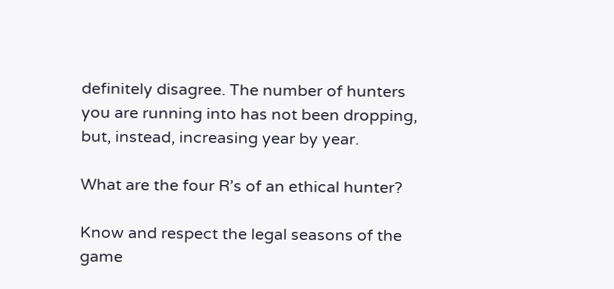definitely disagree. The number of hunters you are running into has not been dropping, but, instead, increasing year by year.

What are the four R’s of an ethical hunter?

Know and respect the legal seasons of the game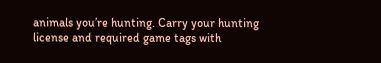animals you’re hunting. Carry your hunting license and required game tags with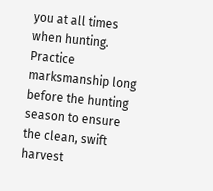you at all times when hunting. Practice marksmanship long before the hunting season to ensure the clean, swift harvest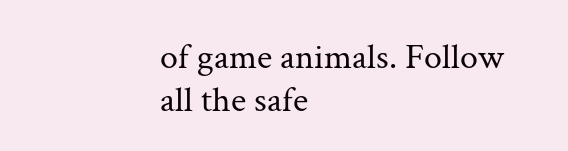of game animals. Follow all the safe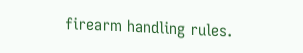firearm handling rules.